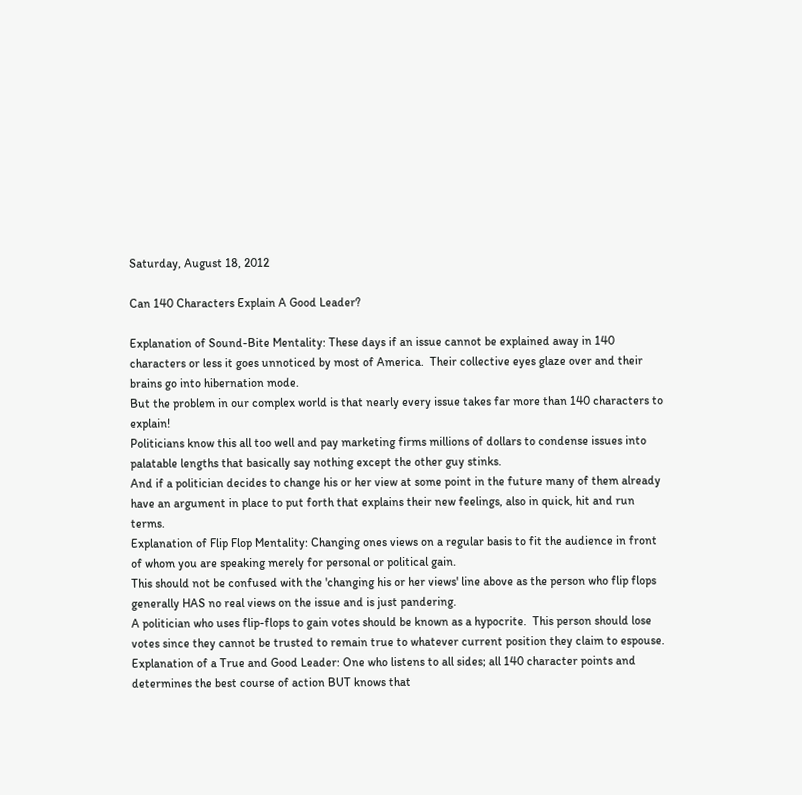Saturday, August 18, 2012

Can 140 Characters Explain A Good Leader?

Explanation of Sound-Bite Mentality: These days if an issue cannot be explained away in 140 characters or less it goes unnoticed by most of America.  Their collective eyes glaze over and their brains go into hibernation mode.
But the problem in our complex world is that nearly every issue takes far more than 140 characters to explain!
Politicians know this all too well and pay marketing firms millions of dollars to condense issues into palatable lengths that basically say nothing except the other guy stinks.
And if a politician decides to change his or her view at some point in the future many of them already have an argument in place to put forth that explains their new feelings, also in quick, hit and run terms.
Explanation of Flip Flop Mentality: Changing ones views on a regular basis to fit the audience in front of whom you are speaking merely for personal or political gain.
This should not be confused with the 'changing his or her views' line above as the person who flip flops generally HAS no real views on the issue and is just pandering.
A politician who uses flip-flops to gain votes should be known as a hypocrite.  This person should lose votes since they cannot be trusted to remain true to whatever current position they claim to espouse.
Explanation of a True and Good Leader: One who listens to all sides; all 140 character points and determines the best course of action BUT knows that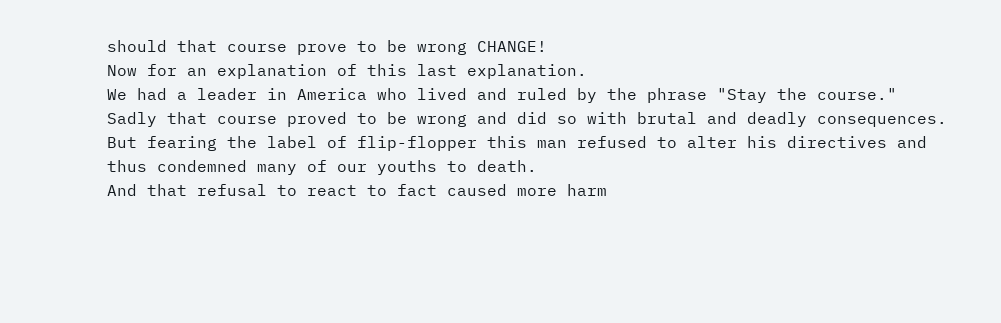should that course prove to be wrong CHANGE!
Now for an explanation of this last explanation.
We had a leader in America who lived and ruled by the phrase "Stay the course."
Sadly that course proved to be wrong and did so with brutal and deadly consequences.  But fearing the label of flip-flopper this man refused to alter his directives and thus condemned many of our youths to death.
And that refusal to react to fact caused more harm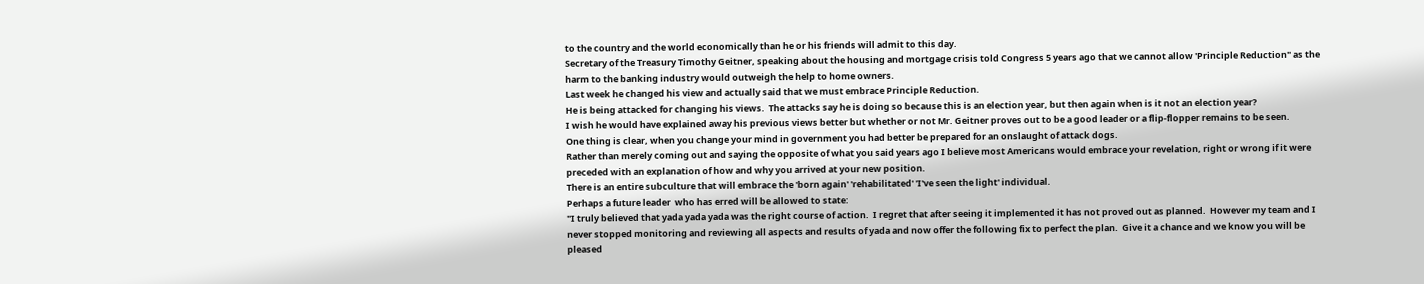to the country and the world economically than he or his friends will admit to this day.
Secretary of the Treasury Timothy Geitner, speaking about the housing and mortgage crisis told Congress 5 years ago that we cannot allow 'Principle Reduction" as the harm to the banking industry would outweigh the help to home owners.
Last week he changed his view and actually said that we must embrace Principle Reduction.
He is being attacked for changing his views.  The attacks say he is doing so because this is an election year, but then again when is it not an election year?
I wish he would have explained away his previous views better but whether or not Mr. Geitner proves out to be a good leader or a flip-flopper remains to be seen.
One thing is clear, when you change your mind in government you had better be prepared for an onslaught of attack dogs.
Rather than merely coming out and saying the opposite of what you said years ago I believe most Americans would embrace your revelation, right or wrong if it were preceded with an explanation of how and why you arrived at your new position.
There is an entire subculture that will embrace the 'born again' 'rehabilitated' 'I've seen the light' individual.
Perhaps a future leader  who has erred will be allowed to state:
"I truly believed that yada yada yada was the right course of action.  I regret that after seeing it implemented it has not proved out as planned.  However my team and I never stopped monitoring and reviewing all aspects and results of yada and now offer the following fix to perfect the plan.  Give it a chance and we know you will be pleased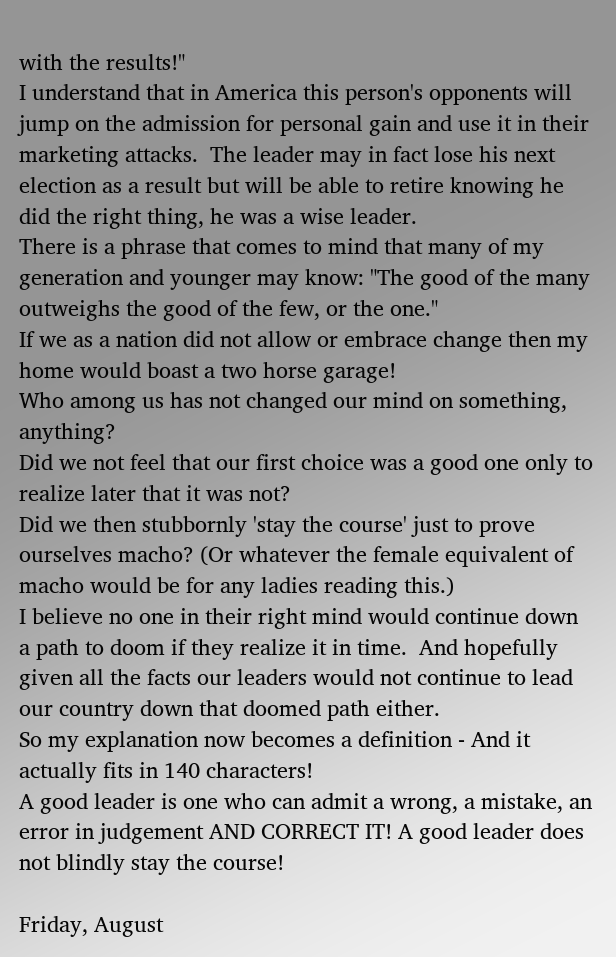with the results!"
I understand that in America this person's opponents will jump on the admission for personal gain and use it in their marketing attacks.  The leader may in fact lose his next election as a result but will be able to retire knowing he did the right thing, he was a wise leader.
There is a phrase that comes to mind that many of my generation and younger may know: "The good of the many outweighs the good of the few, or the one."
If we as a nation did not allow or embrace change then my home would boast a two horse garage!
Who among us has not changed our mind on something, anything?
Did we not feel that our first choice was a good one only to realize later that it was not?
Did we then stubbornly 'stay the course' just to prove ourselves macho? (Or whatever the female equivalent of macho would be for any ladies reading this.)
I believe no one in their right mind would continue down a path to doom if they realize it in time.  And hopefully given all the facts our leaders would not continue to lead our country down that doomed path either.
So my explanation now becomes a definition - And it actually fits in 140 characters!
A good leader is one who can admit a wrong, a mistake, an error in judgement AND CORRECT IT! A good leader does not blindly stay the course!

Friday, August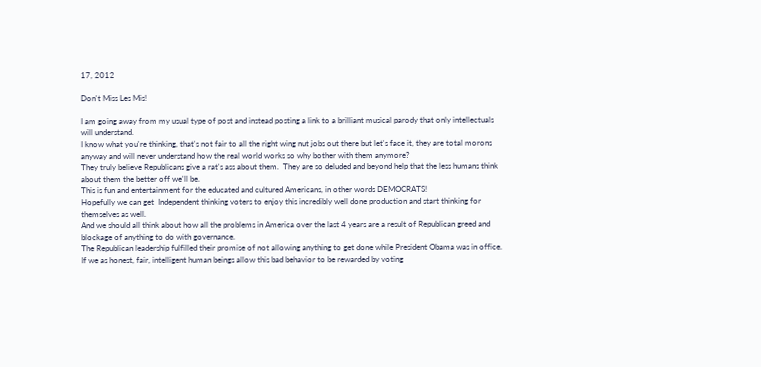17, 2012

Don't Miss Les Mis!

I am going away from my usual type of post and instead posting a link to a brilliant musical parody that only intellectuals will understand.
I know what you're thinking, that's not fair to all the right wing nut jobs out there but let's face it, they are total morons anyway and will never understand how the real world works so why bother with them anymore?
They truly believe Republicans give a rat's ass about them.  They are so deluded and beyond help that the less humans think about them the better off we'll be.
This is fun and entertainment for the educated and cultured Americans, in other words DEMOCRATS!
Hopefully we can get  Independent thinking voters to enjoy this incredibly well done production and start thinking for themselves as well.
And we should all think about how all the problems in America over the last 4 years are a result of Republican greed and blockage of anything to do with governance.
The Republican leadership fulfilled their promise of not allowing anything to get done while President Obama was in office.
If we as honest, fair, intelligent human beings allow this bad behavior to be rewarded by voting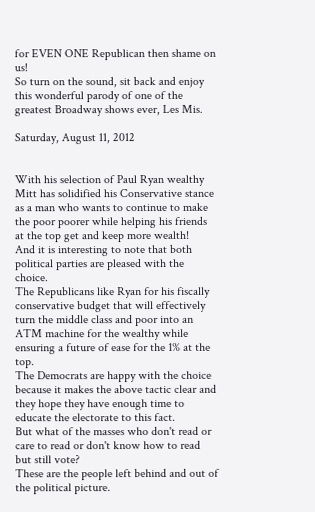for EVEN ONE Republican then shame on us!
So turn on the sound, sit back and enjoy this wonderful parody of one of the greatest Broadway shows ever, Les Mis.

Saturday, August 11, 2012


With his selection of Paul Ryan wealthy Mitt has solidified his Conservative stance as a man who wants to continue to make the poor poorer while helping his friends at the top get and keep more wealth!
And it is interesting to note that both political parties are pleased with the choice.
The Republicans like Ryan for his fiscally conservative budget that will effectively turn the middle class and poor into an ATM machine for the wealthy while ensuring a future of ease for the 1% at the top.
The Democrats are happy with the choice because it makes the above tactic clear and they hope they have enough time to educate the electorate to this fact.
But what of the masses who don't read or care to read or don't know how to read but still vote?
These are the people left behind and out of the political picture.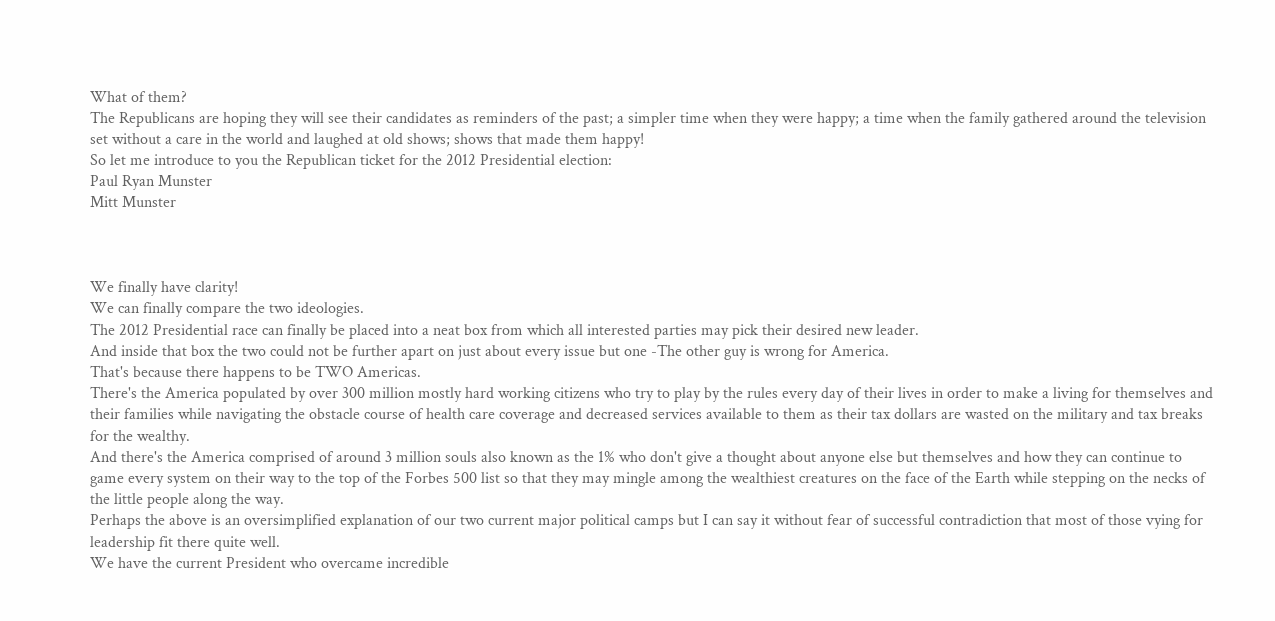What of them?
The Republicans are hoping they will see their candidates as reminders of the past; a simpler time when they were happy; a time when the family gathered around the television set without a care in the world and laughed at old shows; shows that made them happy!
So let me introduce to you the Republican ticket for the 2012 Presidential election:
Paul Ryan Munster
Mitt Munster



We finally have clarity!
We can finally compare the two ideologies.
The 2012 Presidential race can finally be placed into a neat box from which all interested parties may pick their desired new leader.
And inside that box the two could not be further apart on just about every issue but one -The other guy is wrong for America.
That's because there happens to be TWO Americas.
There's the America populated by over 300 million mostly hard working citizens who try to play by the rules every day of their lives in order to make a living for themselves and their families while navigating the obstacle course of health care coverage and decreased services available to them as their tax dollars are wasted on the military and tax breaks for the wealthy.
And there's the America comprised of around 3 million souls also known as the 1% who don't give a thought about anyone else but themselves and how they can continue to game every system on their way to the top of the Forbes 500 list so that they may mingle among the wealthiest creatures on the face of the Earth while stepping on the necks of the little people along the way.
Perhaps the above is an oversimplified explanation of our two current major political camps but I can say it without fear of successful contradiction that most of those vying for leadership fit there quite well.
We have the current President who overcame incredible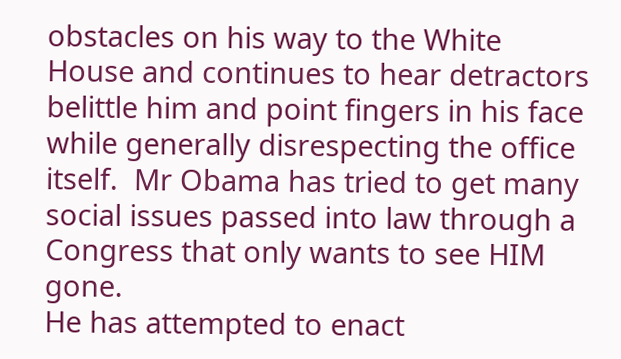obstacles on his way to the White House and continues to hear detractors belittle him and point fingers in his face while generally disrespecting the office itself.  Mr Obama has tried to get many social issues passed into law through a Congress that only wants to see HIM gone.
He has attempted to enact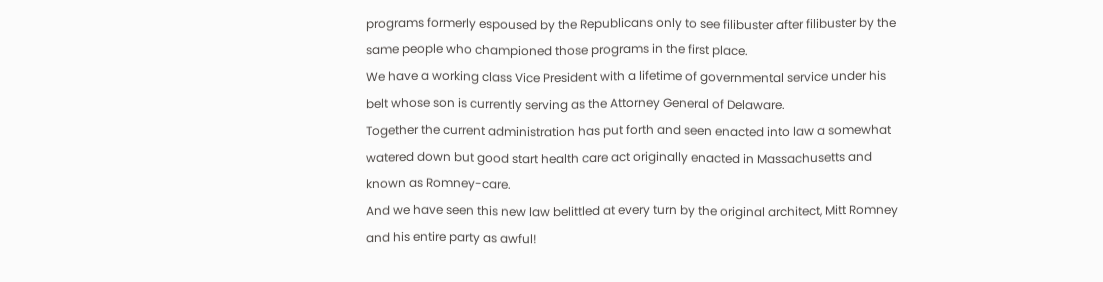programs formerly espoused by the Republicans only to see filibuster after filibuster by the same people who championed those programs in the first place.
We have a working class Vice President with a lifetime of governmental service under his belt whose son is currently serving as the Attorney General of Delaware.
Together the current administration has put forth and seen enacted into law a somewhat watered down but good start health care act originally enacted in Massachusetts and known as Romney-care.
And we have seen this new law belittled at every turn by the original architect, Mitt Romney and his entire party as awful!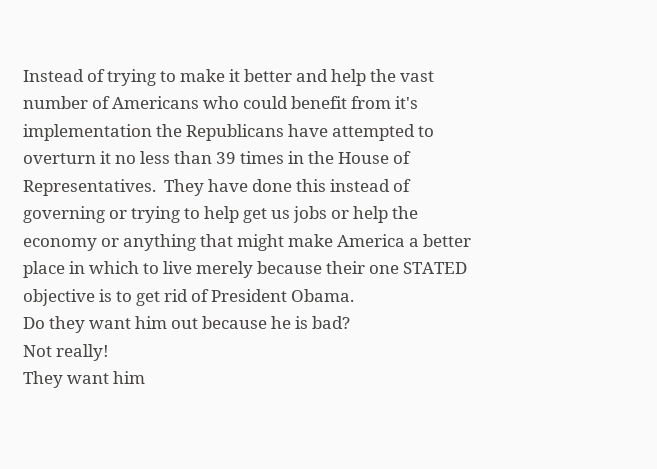Instead of trying to make it better and help the vast number of Americans who could benefit from it's implementation the Republicans have attempted to overturn it no less than 39 times in the House of Representatives.  They have done this instead of governing or trying to help get us jobs or help the economy or anything that might make America a better place in which to live merely because their one STATED objective is to get rid of President Obama.
Do they want him out because he is bad?
Not really!
They want him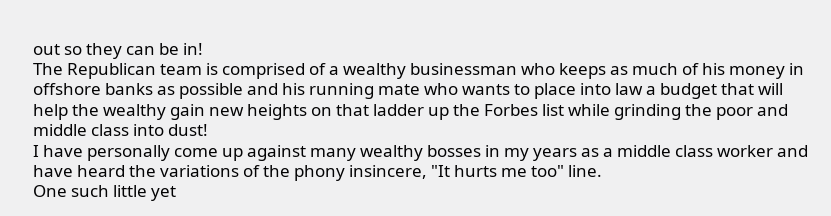out so they can be in!
The Republican team is comprised of a wealthy businessman who keeps as much of his money in offshore banks as possible and his running mate who wants to place into law a budget that will help the wealthy gain new heights on that ladder up the Forbes list while grinding the poor and middle class into dust!
I have personally come up against many wealthy bosses in my years as a middle class worker and have heard the variations of the phony insincere, "It hurts me too" line.
One such little yet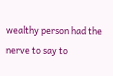wealthy person had the nerve to say to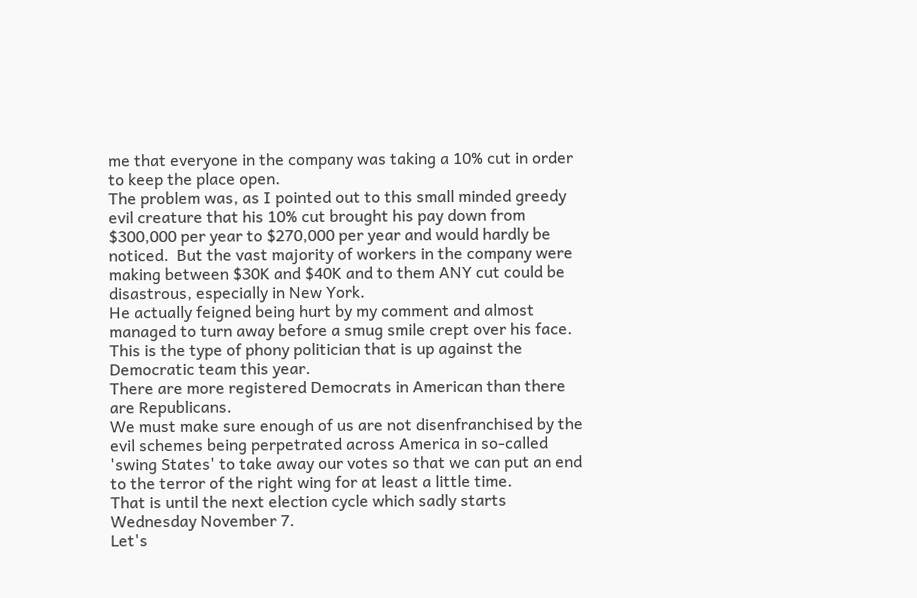me that everyone in the company was taking a 10% cut in order to keep the place open.
The problem was, as I pointed out to this small minded greedy evil creature that his 10% cut brought his pay down from $300,000 per year to $270,000 per year and would hardly be noticed.  But the vast majority of workers in the company were making between $30K and $40K and to them ANY cut could be disastrous, especially in New York.
He actually feigned being hurt by my comment and almost managed to turn away before a smug smile crept over his face.
This is the type of phony politician that is up against the Democratic team this year.
There are more registered Democrats in American than there are Republicans.
We must make sure enough of us are not disenfranchised by the evil schemes being perpetrated across America in so-called 'swing States' to take away our votes so that we can put an end to the terror of the right wing for at least a little time.
That is until the next election cycle which sadly starts Wednesday November 7.
Let's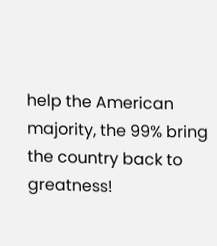help the American majority, the 99% bring the country back to greatness!